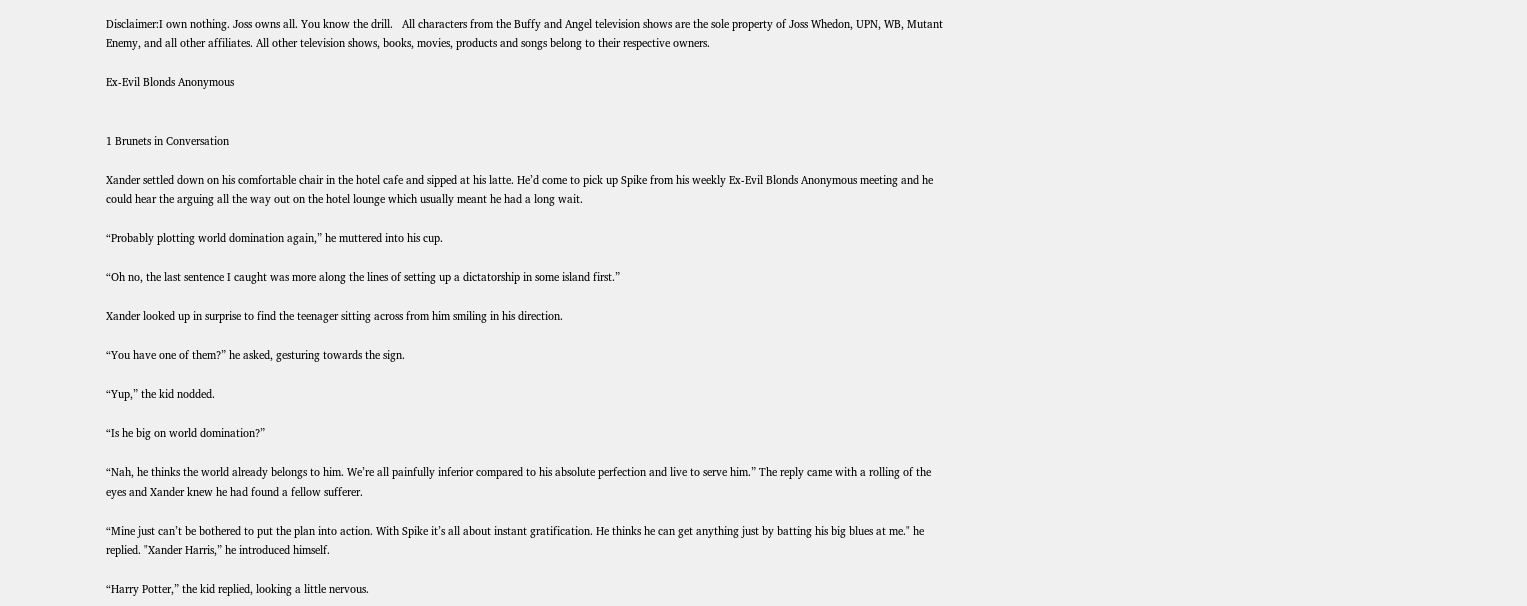Disclaimer:I own nothing. Joss owns all. You know the drill.   All characters from the Buffy and Angel television shows are the sole property of Joss Whedon, UPN, WB, Mutant Enemy, and all other affiliates. All other television shows, books, movies, products and songs belong to their respective owners.

Ex-Evil Blonds Anonymous


1 Brunets in Conversation

Xander settled down on his comfortable chair in the hotel cafe and sipped at his latte. He’d come to pick up Spike from his weekly Ex-Evil Blonds Anonymous meeting and he could hear the arguing all the way out on the hotel lounge which usually meant he had a long wait.

“Probably plotting world domination again,” he muttered into his cup.

“Oh no, the last sentence I caught was more along the lines of setting up a dictatorship in some island first.”

Xander looked up in surprise to find the teenager sitting across from him smiling in his direction.

“You have one of them?” he asked, gesturing towards the sign.

“Yup,” the kid nodded.

“Is he big on world domination?”

“Nah, he thinks the world already belongs to him. We’re all painfully inferior compared to his absolute perfection and live to serve him.” The reply came with a rolling of the eyes and Xander knew he had found a fellow sufferer.

“Mine just can’t be bothered to put the plan into action. With Spike it’s all about instant gratification. He thinks he can get anything just by batting his big blues at me." he replied. "Xander Harris,” he introduced himself.

“Harry Potter,” the kid replied, looking a little nervous.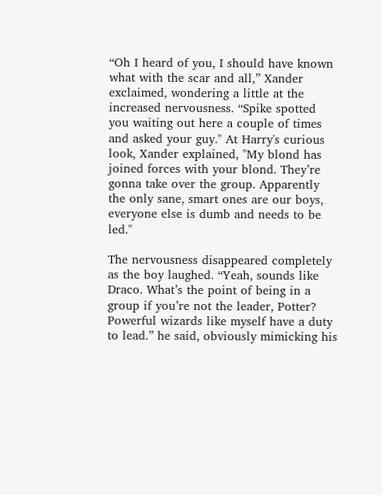“Oh I heard of you, I should have known what with the scar and all,” Xander exclaimed, wondering a little at the increased nervousness. “Spike spotted you waiting out here a couple of times and asked your guy." At Harry's curious look, Xander explained, "My blond has joined forces with your blond. They’re gonna take over the group. Apparently the only sane, smart ones are our boys, everyone else is dumb and needs to be led."

The nervousness disappeared completely as the boy laughed. “Yeah, sounds like Draco. What’s the point of being in a group if you’re not the leader, Potter? Powerful wizards like myself have a duty to lead.” he said, obviously mimicking his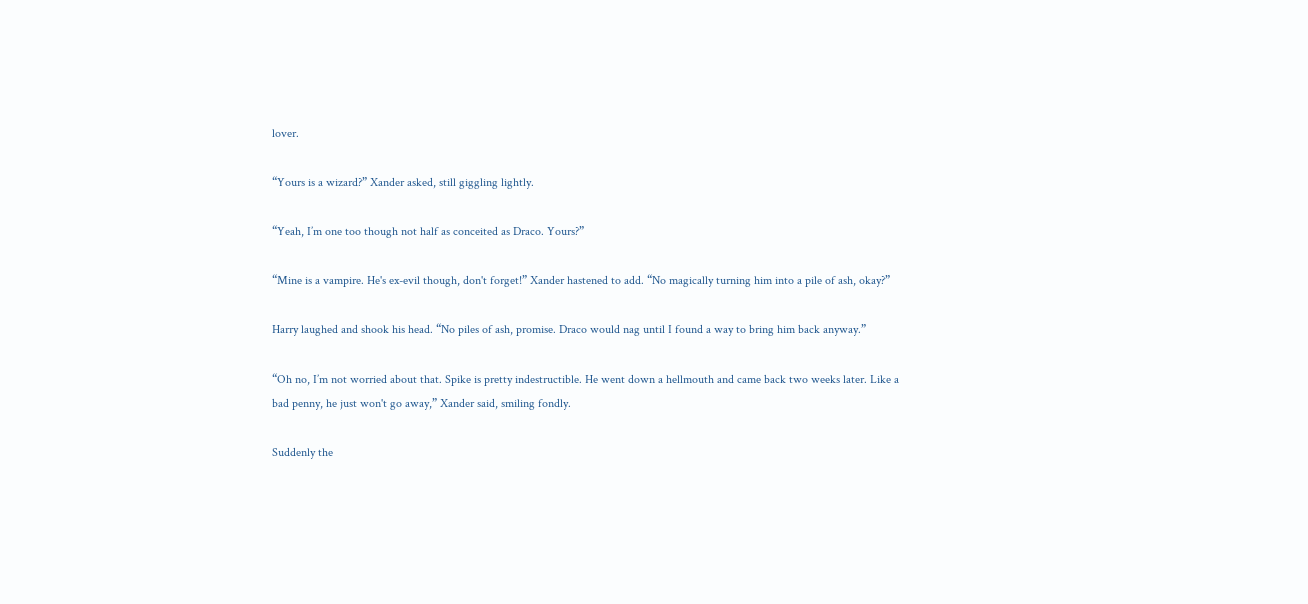lover.

“Yours is a wizard?” Xander asked, still giggling lightly.

“Yeah, I’m one too though not half as conceited as Draco. Yours?”

“Mine is a vampire. He's ex-evil though, don't forget!” Xander hastened to add. “No magically turning him into a pile of ash, okay?”

Harry laughed and shook his head. “No piles of ash, promise. Draco would nag until I found a way to bring him back anyway.”

“Oh no, I’m not worried about that. Spike is pretty indestructible. He went down a hellmouth and came back two weeks later. Like a bad penny, he just won't go away,” Xander said, smiling fondly.

Suddenly the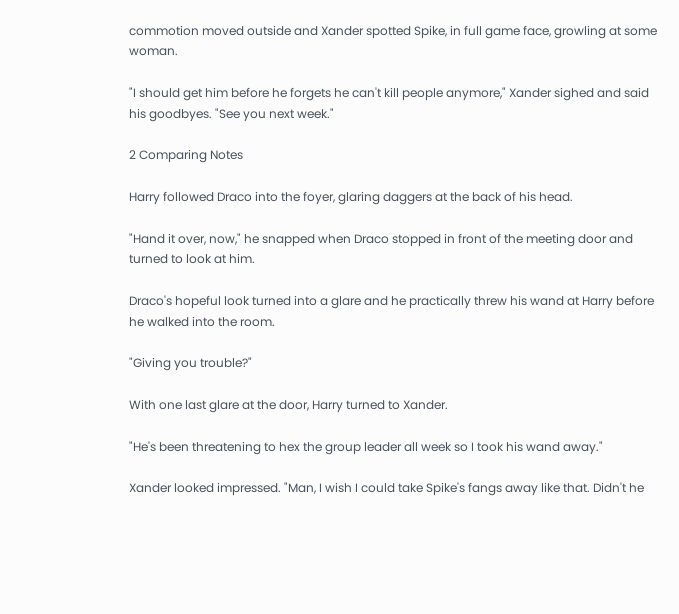commotion moved outside and Xander spotted Spike, in full game face, growling at some woman.

"I should get him before he forgets he can't kill people anymore," Xander sighed and said his goodbyes. "See you next week."

2 Comparing Notes

Harry followed Draco into the foyer, glaring daggers at the back of his head.

"Hand it over, now," he snapped when Draco stopped in front of the meeting door and turned to look at him.

Draco's hopeful look turned into a glare and he practically threw his wand at Harry before he walked into the room.

"Giving you trouble?"

With one last glare at the door, Harry turned to Xander.

"He's been threatening to hex the group leader all week so I took his wand away."

Xander looked impressed. "Man, I wish I could take Spike's fangs away like that. Didn't he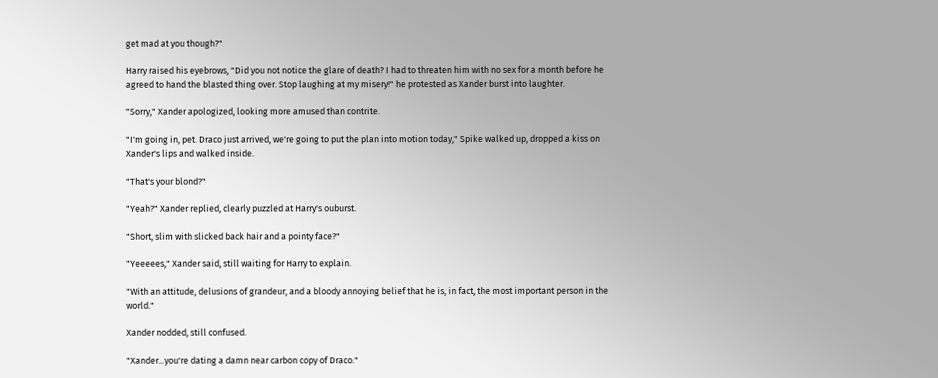get mad at you though?"

Harry raised his eyebrows, "Did you not notice the glare of death? I had to threaten him with no sex for a month before he agreed to hand the blasted thing over. Stop laughing at my misery!" he protested as Xander burst into laughter.

"Sorry," Xander apologized, looking more amused than contrite.

"I'm going in, pet. Draco just arrived, we're going to put the plan into motion today," Spike walked up, dropped a kiss on Xander's lips and walked inside.

"That's your blond?"

"Yeah?" Xander replied, clearly puzzled at Harry's ouburst.

"Short, slim with slicked back hair and a pointy face?"

"Yeeeees," Xander said, still waiting for Harry to explain.

"With an attitude, delusions of grandeur, and a bloody annoying belief that he is, in fact, the most important person in the world."

Xander nodded, still confused.

"Xander...you're dating a damn near carbon copy of Draco."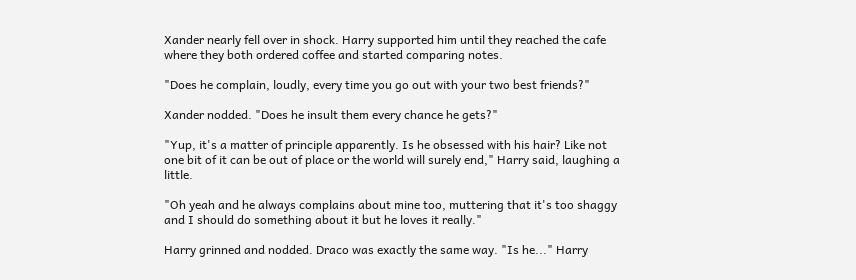Xander nearly fell over in shock. Harry supported him until they reached the cafe where they both ordered coffee and started comparing notes.

"Does he complain, loudly, every time you go out with your two best friends?"

Xander nodded. "Does he insult them every chance he gets?"

"Yup, it's a matter of principle apparently. Is he obsessed with his hair? Like not one bit of it can be out of place or the world will surely end," Harry said, laughing a little.

"Oh yeah and he always complains about mine too, muttering that it's too shaggy and I should do something about it but he loves it really."

Harry grinned and nodded. Draco was exactly the same way. "Is he..." Harry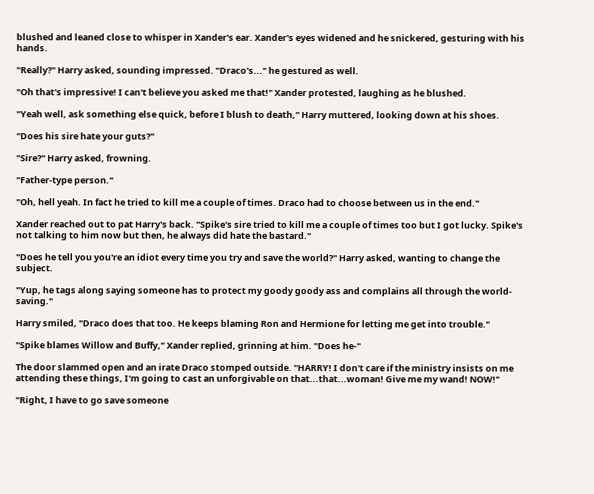blushed and leaned close to whisper in Xander's ear. Xander's eyes widened and he snickered, gesturing with his hands.

"Really?" Harry asked, sounding impressed. "Draco's..." he gestured as well.

"Oh that's impressive! I can't believe you asked me that!" Xander protested, laughing as he blushed.

"Yeah well, ask something else quick, before I blush to death," Harry muttered, looking down at his shoes.

"Does his sire hate your guts?"

"Sire?" Harry asked, frowning.

"Father-type person."

"Oh, hell yeah. In fact he tried to kill me a couple of times. Draco had to choose between us in the end."

Xander reached out to pat Harry's back. "Spike's sire tried to kill me a couple of times too but I got lucky. Spike's not talking to him now but then, he always did hate the bastard."

"Does he tell you you're an idiot every time you try and save the world?" Harry asked, wanting to change the subject.

"Yup, he tags along saying someone has to protect my goody goody ass and complains all through the world-saving."

Harry smiled, "Draco does that too. He keeps blaming Ron and Hermione for letting me get into trouble."

"Spike blames Willow and Buffy," Xander replied, grinning at him. "Does he-"

The door slammed open and an irate Draco stomped outside. "HARRY! I don't care if the ministry insists on me attending these things, I'm going to cast an unforgivable on that...that...woman! Give me my wand! NOW!"

"Right, I have to go save someone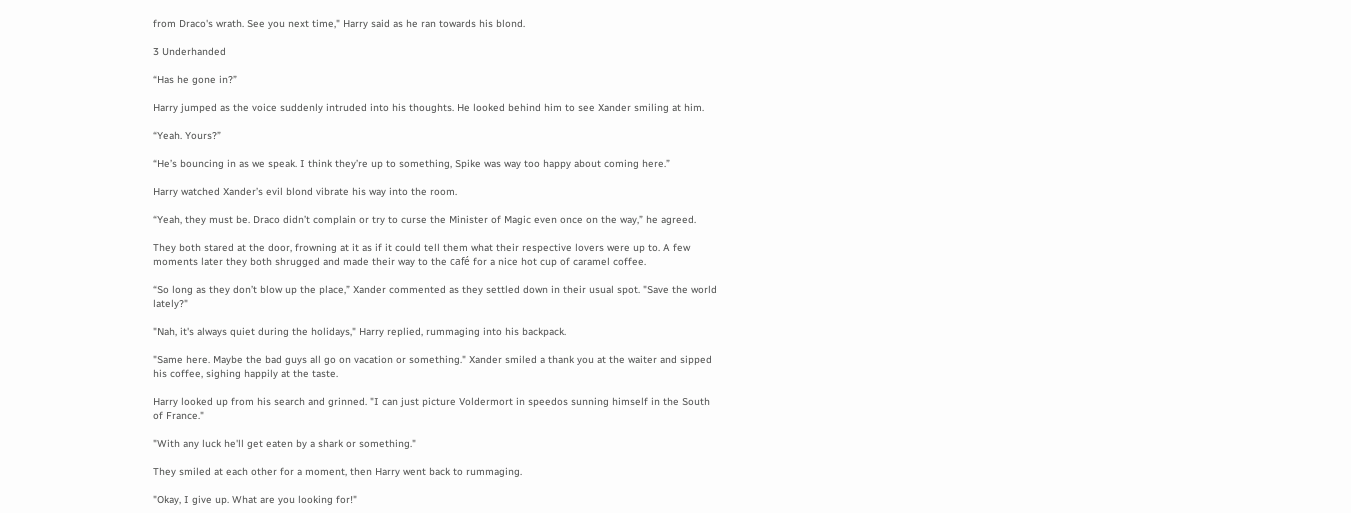from Draco's wrath. See you next time," Harry said as he ran towards his blond.

3 Underhanded

“Has he gone in?”

Harry jumped as the voice suddenly intruded into his thoughts. He looked behind him to see Xander smiling at him.

“Yeah. Yours?”

“He’s bouncing in as we speak. I think they’re up to something, Spike was way too happy about coming here.”

Harry watched Xander’s evil blond vibrate his way into the room.

“Yeah, they must be. Draco didn’t complain or try to curse the Minister of Magic even once on the way,” he agreed.

They both stared at the door, frowning at it as if it could tell them what their respective lovers were up to. A few moments later they both shrugged and made their way to the café for a nice hot cup of caramel coffee.

“So long as they don’t blow up the place,” Xander commented as they settled down in their usual spot. "Save the world lately?"

"Nah, it's always quiet during the holidays," Harry replied, rummaging into his backpack.

"Same here. Maybe the bad guys all go on vacation or something." Xander smiled a thank you at the waiter and sipped his coffee, sighing happily at the taste.

Harry looked up from his search and grinned. "I can just picture Voldermort in speedos sunning himself in the South of France."

"With any luck he'll get eaten by a shark or something."

They smiled at each other for a moment, then Harry went back to rummaging.

"Okay, I give up. What are you looking for!"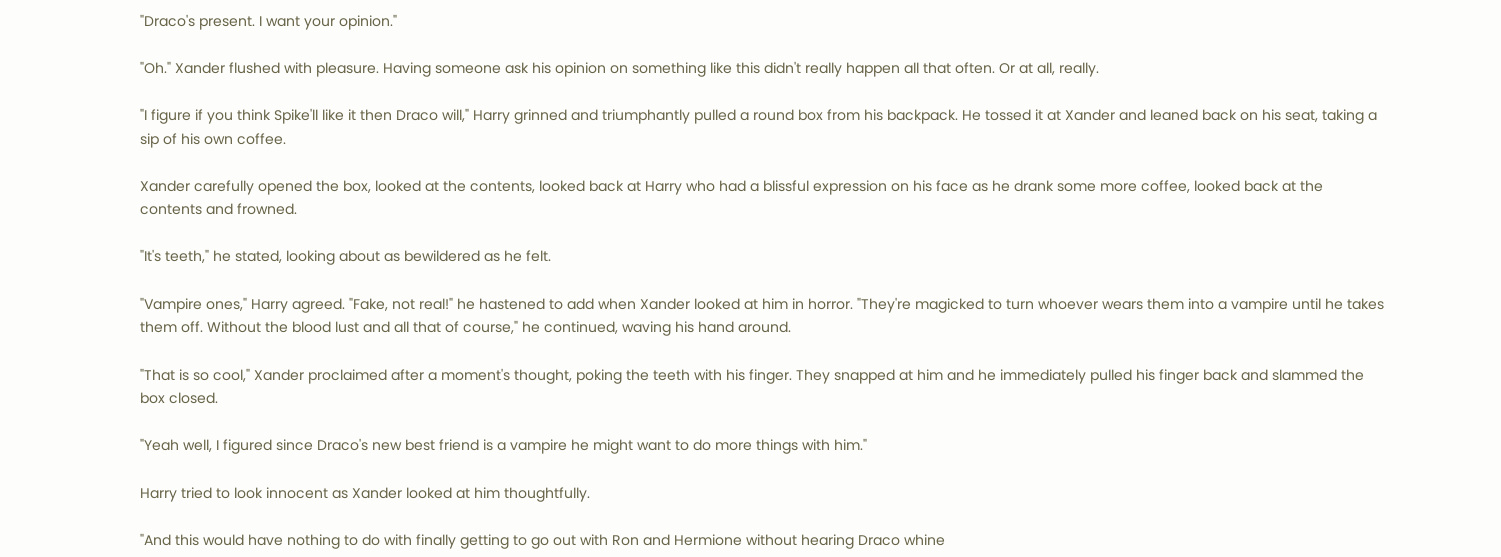"Draco's present. I want your opinion."

"Oh." Xander flushed with pleasure. Having someone ask his opinion on something like this didn't really happen all that often. Or at all, really.

"I figure if you think Spike'll like it then Draco will," Harry grinned and triumphantly pulled a round box from his backpack. He tossed it at Xander and leaned back on his seat, taking a sip of his own coffee.

Xander carefully opened the box, looked at the contents, looked back at Harry who had a blissful expression on his face as he drank some more coffee, looked back at the contents and frowned.

"It's teeth," he stated, looking about as bewildered as he felt.

"Vampire ones," Harry agreed. "Fake, not real!" he hastened to add when Xander looked at him in horror. "They're magicked to turn whoever wears them into a vampire until he takes them off. Without the blood lust and all that of course," he continued, waving his hand around.

"That is so cool," Xander proclaimed after a moment's thought, poking the teeth with his finger. They snapped at him and he immediately pulled his finger back and slammed the box closed.

"Yeah well, I figured since Draco's new best friend is a vampire he might want to do more things with him."

Harry tried to look innocent as Xander looked at him thoughtfully.

"And this would have nothing to do with finally getting to go out with Ron and Hermione without hearing Draco whine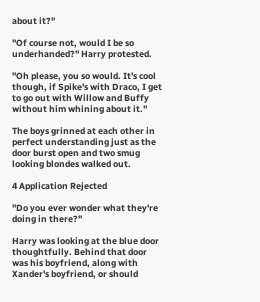about it?"

"Of course not, would I be so underhanded?" Harry protested.

"Oh please, you so would. It's cool though, if Spike's with Draco, I get to go out with Willow and Buffy without him whining about it."

The boys grinned at each other in perfect understanding just as the door burst open and two smug looking blondes walked out.

4 Application Rejected

"Do you ever wonder what they're doing in there?"

Harry was looking at the blue door thoughtfully. Behind that door was his boyfriend, along with Xander's boyfriend, or should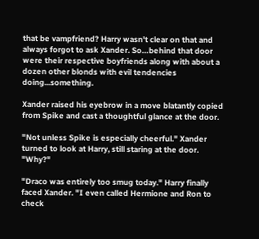that be vampfriend? Harry wasn't clear on that and always forgot to ask Xander. So…behind that door were their respective boyfriends along with about a dozen other blonds with evil tendencies doing...something.

Xander raised his eyebrow in a move blatantly copied from Spike and cast a thoughtful glance at the door.

"Not unless Spike is especially cheerful." Xander turned to look at Harry, still staring at the door. "Why?"

"Draco was entirely too smug today." Harry finally faced Xander. "I even called Hermione and Ron to check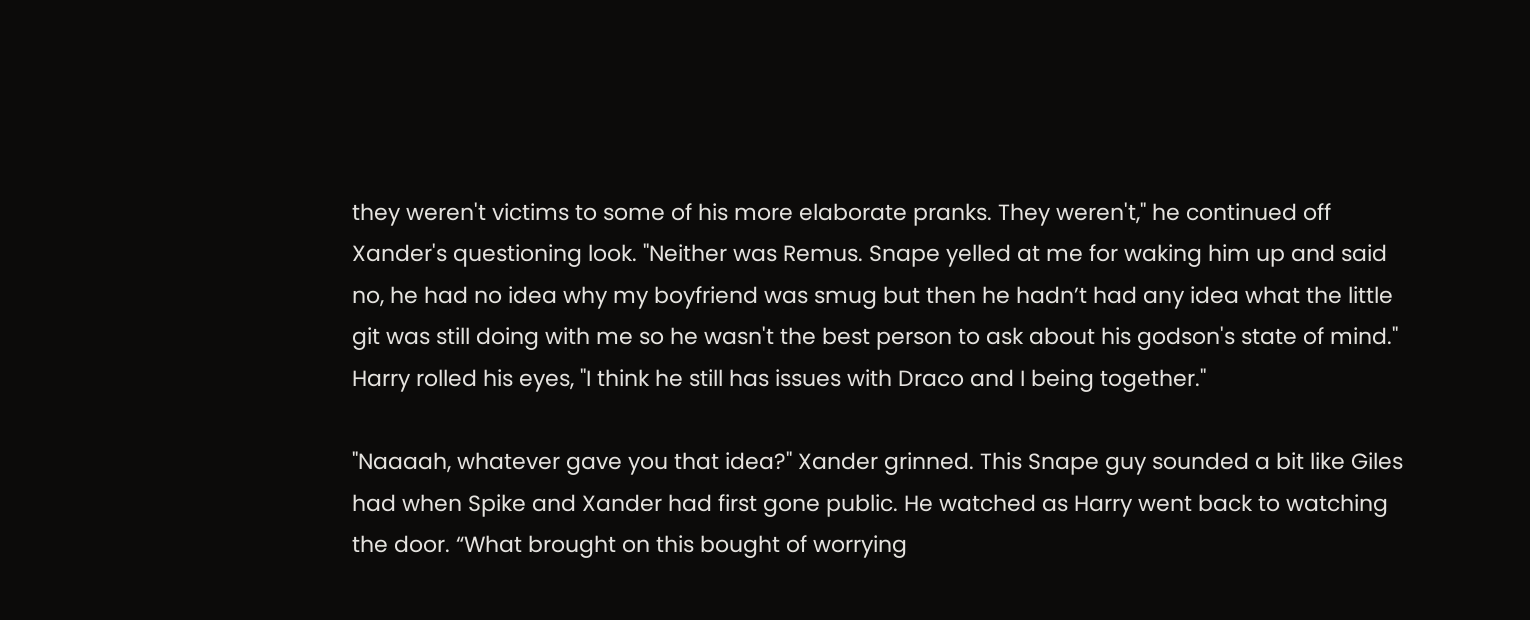they weren't victims to some of his more elaborate pranks. They weren't," he continued off Xander's questioning look. "Neither was Remus. Snape yelled at me for waking him up and said no, he had no idea why my boyfriend was smug but then he hadn’t had any idea what the little git was still doing with me so he wasn't the best person to ask about his godson's state of mind." Harry rolled his eyes, "I think he still has issues with Draco and I being together."

"Naaaah, whatever gave you that idea?" Xander grinned. This Snape guy sounded a bit like Giles had when Spike and Xander had first gone public. He watched as Harry went back to watching the door. “What brought on this bought of worrying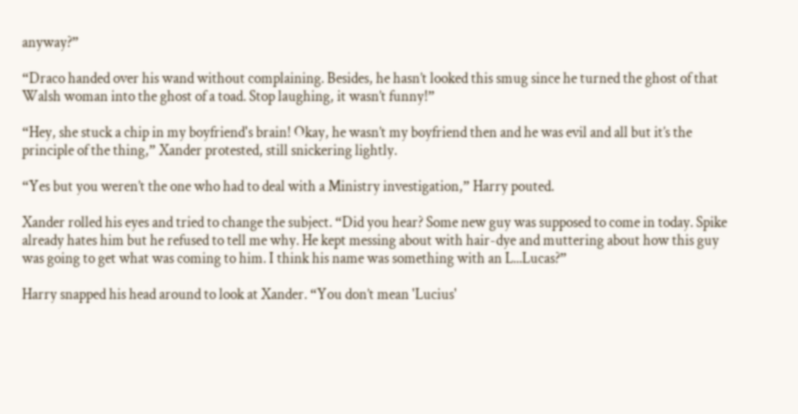anyway?”

“Draco handed over his wand without complaining. Besides, he hasn’t looked this smug since he turned the ghost of that Walsh woman into the ghost of a toad. Stop laughing, it wasn’t funny!”

“Hey, she stuck a chip in my boyfriend's brain! Okay, he wasn’t my boyfriend then and he was evil and all but it’s the principle of the thing,” Xander protested, still snickering lightly.

“Yes but you weren’t the one who had to deal with a Ministry investigation,” Harry pouted.

Xander rolled his eyes and tried to change the subject. “Did you hear? Some new guy was supposed to come in today. Spike already hates him but he refused to tell me why. He kept messing about with hair-dye and muttering about how this guy was going to get what was coming to him. I think his name was something with an L...Lucas?”

Harry snapped his head around to look at Xander. “You don’t mean 'Lucius'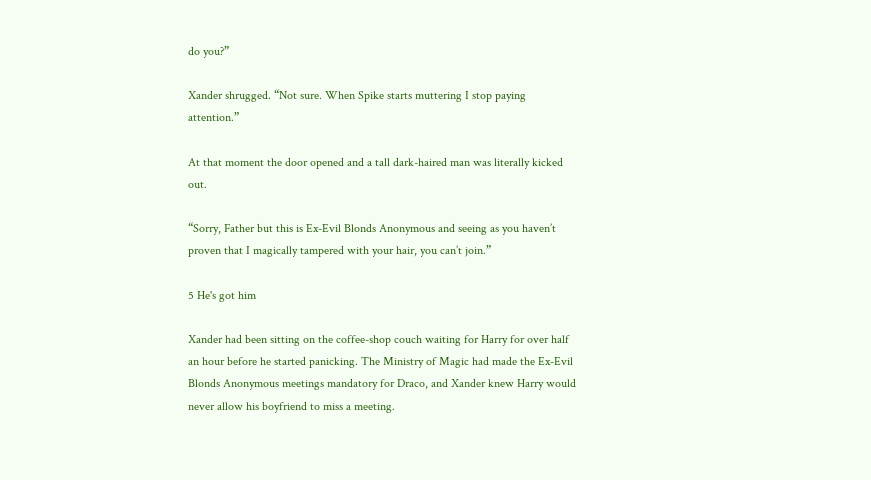do you?”

Xander shrugged. “Not sure. When Spike starts muttering I stop paying attention.”

At that moment the door opened and a tall dark-haired man was literally kicked out.

“Sorry, Father but this is Ex-Evil Blonds Anonymous and seeing as you haven’t proven that I magically tampered with your hair, you can’t join.”

5 He's got him

Xander had been sitting on the coffee-shop couch waiting for Harry for over half an hour before he started panicking. The Ministry of Magic had made the Ex-Evil Blonds Anonymous meetings mandatory for Draco, and Xander knew Harry would never allow his boyfriend to miss a meeting.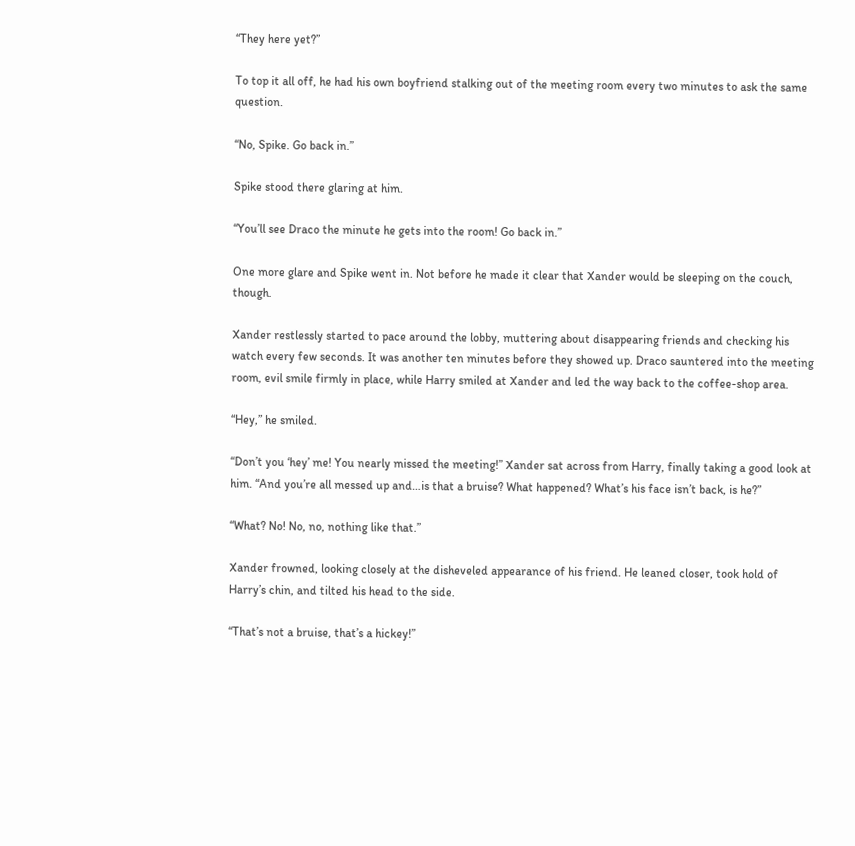“They here yet?”

To top it all off, he had his own boyfriend stalking out of the meeting room every two minutes to ask the same question.

“No, Spike. Go back in.”

Spike stood there glaring at him.

“You’ll see Draco the minute he gets into the room! Go back in.”

One more glare and Spike went in. Not before he made it clear that Xander would be sleeping on the couch, though.

Xander restlessly started to pace around the lobby, muttering about disappearing friends and checking his watch every few seconds. It was another ten minutes before they showed up. Draco sauntered into the meeting room, evil smile firmly in place, while Harry smiled at Xander and led the way back to the coffee-shop area.

“Hey,” he smiled.

“Don’t you ‘hey’ me! You nearly missed the meeting!” Xander sat across from Harry, finally taking a good look at him. “And you’re all messed up and…is that a bruise? What happened? What’s his face isn’t back, is he?”

“What? No! No, no, nothing like that.”

Xander frowned, looking closely at the disheveled appearance of his friend. He leaned closer, took hold of Harry’s chin, and tilted his head to the side.

“That’s not a bruise, that’s a hickey!”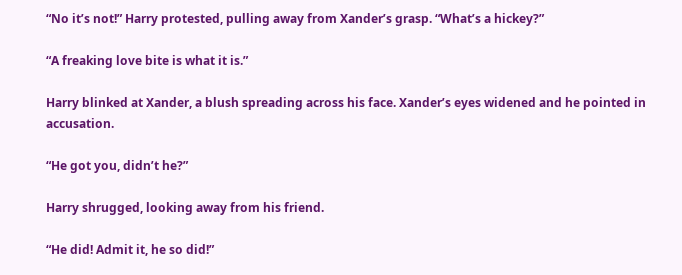“No it’s not!” Harry protested, pulling away from Xander’s grasp. “What’s a hickey?”

“A freaking love bite is what it is.”

Harry blinked at Xander, a blush spreading across his face. Xander’s eyes widened and he pointed in accusation.

“He got you, didn’t he?”

Harry shrugged, looking away from his friend.

“He did! Admit it, he so did!”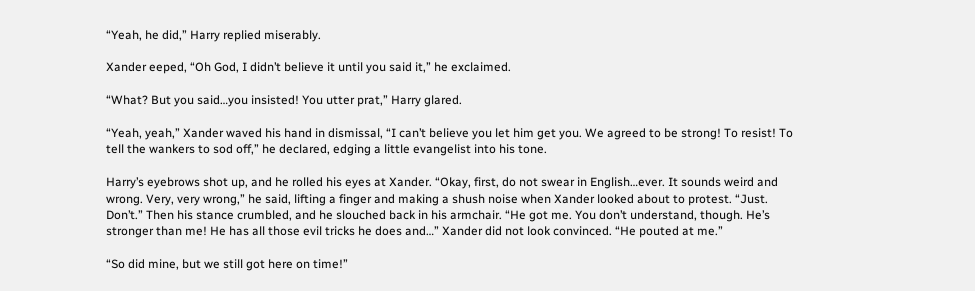“Yeah, he did,” Harry replied miserably.

Xander eeped, “Oh God, I didn’t believe it until you said it,” he exclaimed.

“What? But you said…you insisted! You utter prat,” Harry glared.

“Yeah, yeah,” Xander waved his hand in dismissal, “I can’t believe you let him get you. We agreed to be strong! To resist! To tell the wankers to sod off,” he declared, edging a little evangelist into his tone.

Harry’s eyebrows shot up, and he rolled his eyes at Xander. “Okay, first, do not swear in English…ever. It sounds weird and wrong. Very, very wrong,” he said, lifting a finger and making a shush noise when Xander looked about to protest. “Just. Don’t.” Then his stance crumbled, and he slouched back in his armchair. “He got me. You don’t understand, though. He’s stronger than me! He has all those evil tricks he does and…” Xander did not look convinced. “He pouted at me.”

“So did mine, but we still got here on time!”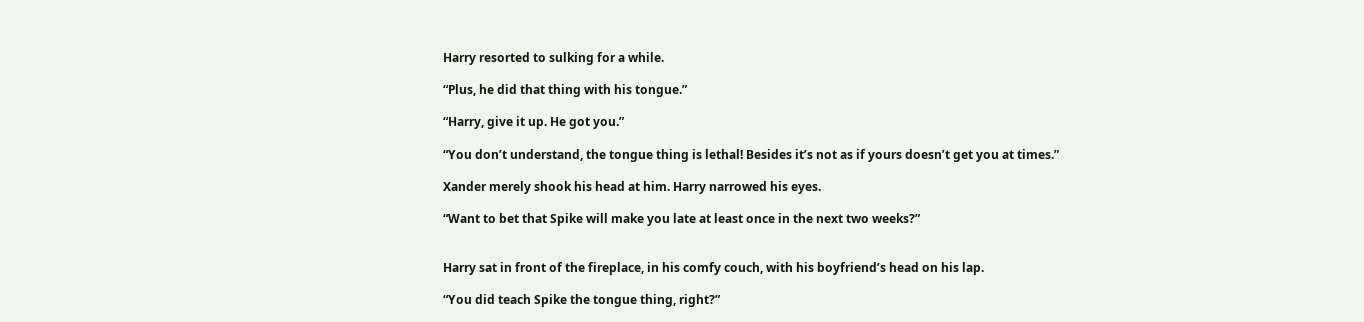Harry resorted to sulking for a while.

“Plus, he did that thing with his tongue.”

“Harry, give it up. He got you.”

“You don’t understand, the tongue thing is lethal! Besides it’s not as if yours doesn’t get you at times.”

Xander merely shook his head at him. Harry narrowed his eyes.

“Want to bet that Spike will make you late at least once in the next two weeks?”


Harry sat in front of the fireplace, in his comfy couch, with his boyfriend’s head on his lap.

“You did teach Spike the tongue thing, right?”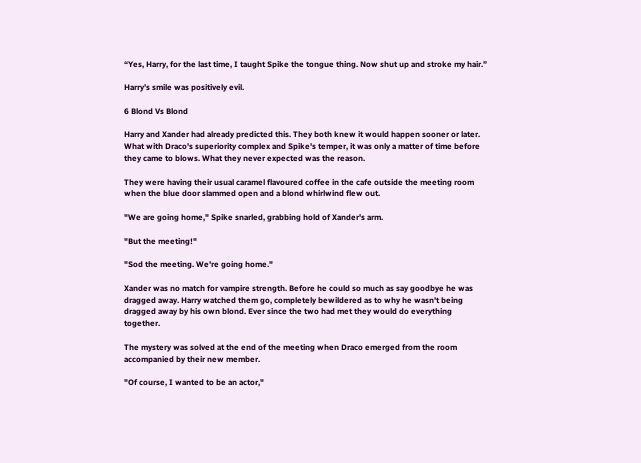“Yes, Harry, for the last time, I taught Spike the tongue thing. Now shut up and stroke my hair.”

Harry’s smile was positively evil.

6 Blond Vs Blond

Harry and Xander had already predicted this. They both knew it would happen sooner or later. What with Draco's superiority complex and Spike's temper, it was only a matter of time before they came to blows. What they never expected was the reason.

They were having their usual caramel flavoured coffee in the cafe outside the meeting room when the blue door slammed open and a blond whirlwind flew out.

"We are going home," Spike snarled, grabbing hold of Xander's arm.

"But the meeting!"

"Sod the meeting. We're going home."

Xander was no match for vampire strength. Before he could so much as say goodbye he was dragged away. Harry watched them go, completely bewildered as to why he wasn't being dragged away by his own blond. Ever since the two had met they would do everything together.

The mystery was solved at the end of the meeting when Draco emerged from the room accompanied by their new member.

"Of course, I wanted to be an actor,"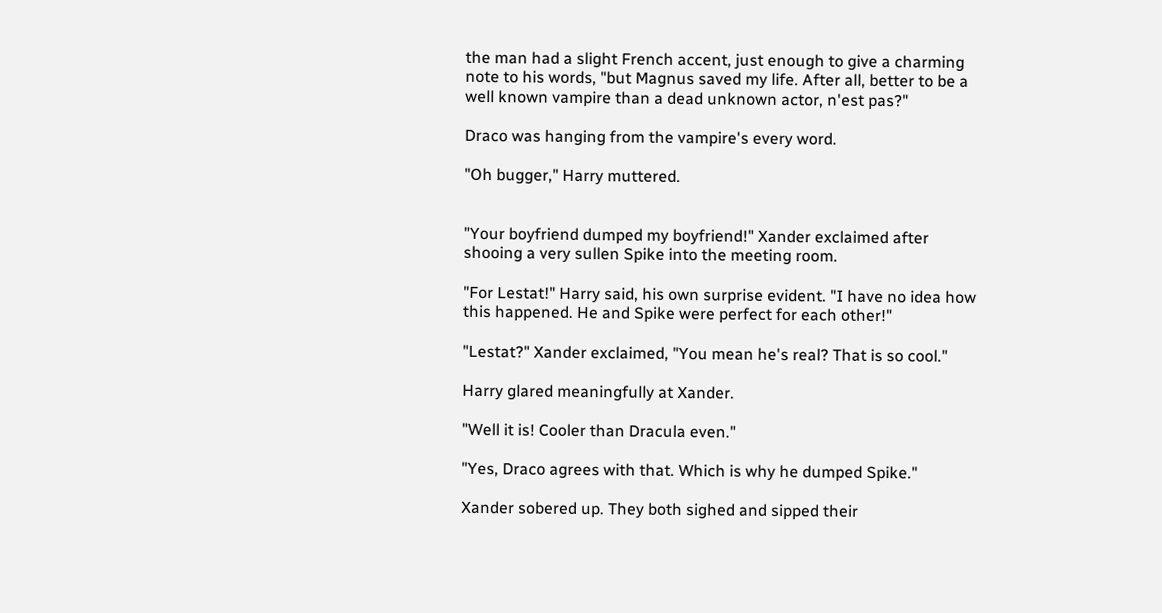the man had a slight French accent, just enough to give a charming note to his words, "but Magnus saved my life. After all, better to be a well known vampire than a dead unknown actor, n'est pas?"

Draco was hanging from the vampire's every word.

"Oh bugger," Harry muttered.


"Your boyfriend dumped my boyfriend!" Xander exclaimed after shooing a very sullen Spike into the meeting room.

"For Lestat!" Harry said, his own surprise evident. "I have no idea how this happened. He and Spike were perfect for each other!"

"Lestat?" Xander exclaimed, "You mean he's real? That is so cool."

Harry glared meaningfully at Xander.

"Well it is! Cooler than Dracula even."

"Yes, Draco agrees with that. Which is why he dumped Spike."

Xander sobered up. They both sighed and sipped their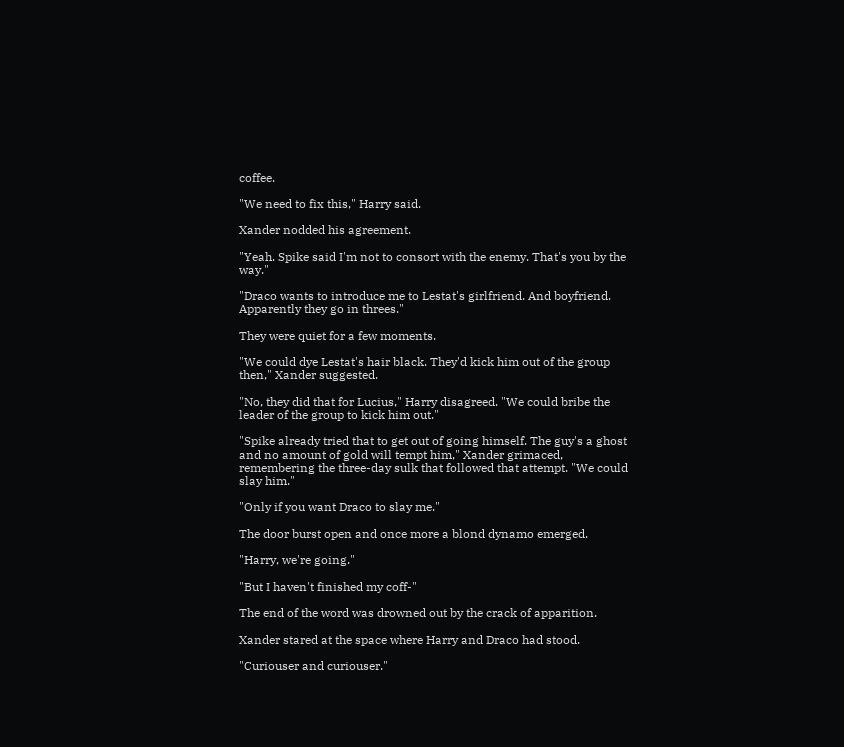coffee.

"We need to fix this," Harry said.

Xander nodded his agreement.

"Yeah. Spike said I'm not to consort with the enemy. That's you by the way."

"Draco wants to introduce me to Lestat's girlfriend. And boyfriend. Apparently they go in threes."

They were quiet for a few moments.

"We could dye Lestat's hair black. They'd kick him out of the group then," Xander suggested.

"No, they did that for Lucius," Harry disagreed. "We could bribe the leader of the group to kick him out."

"Spike already tried that to get out of going himself. The guy's a ghost and no amount of gold will tempt him," Xander grimaced, remembering the three-day sulk that followed that attempt. "We could slay him."

"Only if you want Draco to slay me."

The door burst open and once more a blond dynamo emerged.

"Harry, we're going."

"But I haven't finished my coff-"

The end of the word was drowned out by the crack of apparition.

Xander stared at the space where Harry and Draco had stood.

"Curiouser and curiouser."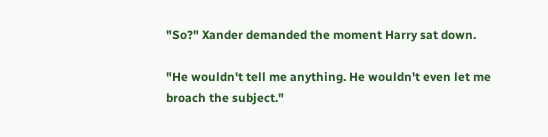"So?" Xander demanded the moment Harry sat down.

"He wouldn't tell me anything. He wouldn't even let me broach the subject."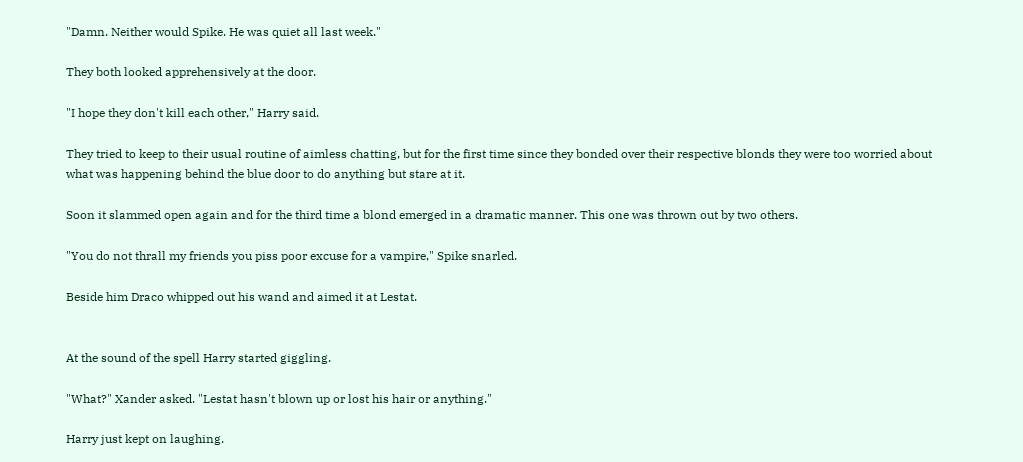"Damn. Neither would Spike. He was quiet all last week."

They both looked apprehensively at the door.

"I hope they don't kill each other," Harry said.

They tried to keep to their usual routine of aimless chatting, but for the first time since they bonded over their respective blonds they were too worried about what was happening behind the blue door to do anything but stare at it.

Soon it slammed open again and for the third time a blond emerged in a dramatic manner. This one was thrown out by two others.

"You do not thrall my friends you piss poor excuse for a vampire," Spike snarled.

Beside him Draco whipped out his wand and aimed it at Lestat.


At the sound of the spell Harry started giggling.

"What?" Xander asked. "Lestat hasn't blown up or lost his hair or anything."

Harry just kept on laughing.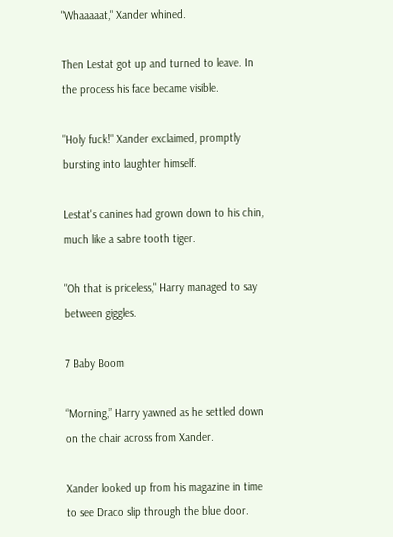"Whaaaaat," Xander whined.

Then Lestat got up and turned to leave. In the process his face became visible.

"Holy fuck!" Xander exclaimed, promptly bursting into laughter himself.

Lestat's canines had grown down to his chin, much like a sabre tooth tiger.

"Oh that is priceless," Harry managed to say between giggles.

7 Baby Boom

“Morning,” Harry yawned as he settled down on the chair across from Xander.

Xander looked up from his magazine in time to see Draco slip through the blue door.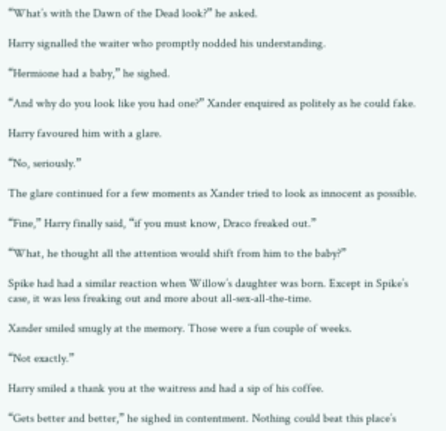“What’s with the Dawn of the Dead look?” he asked.

Harry signalled the waiter who promptly nodded his understanding.

“Hermione had a baby,” he sighed.

“And why do you look like you had one?” Xander enquired as politely as he could fake.

Harry favoured him with a glare.

“No, seriously.”

The glare continued for a few moments as Xander tried to look as innocent as possible.

“Fine,” Harry finally said, “if you must know, Draco freaked out.”

“What, he thought all the attention would shift from him to the baby?”

Spike had had a similar reaction when Willow’s daughter was born. Except in Spike’s case, it was less freaking out and more about all-sex-all-the-time.

Xander smiled smugly at the memory. Those were a fun couple of weeks.

“Not exactly.”

Harry smiled a thank you at the waitress and had a sip of his coffee.

“Gets better and better,” he sighed in contentment. Nothing could beat this place’s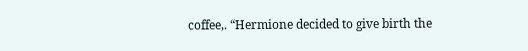coffee,. “Hermione decided to give birth the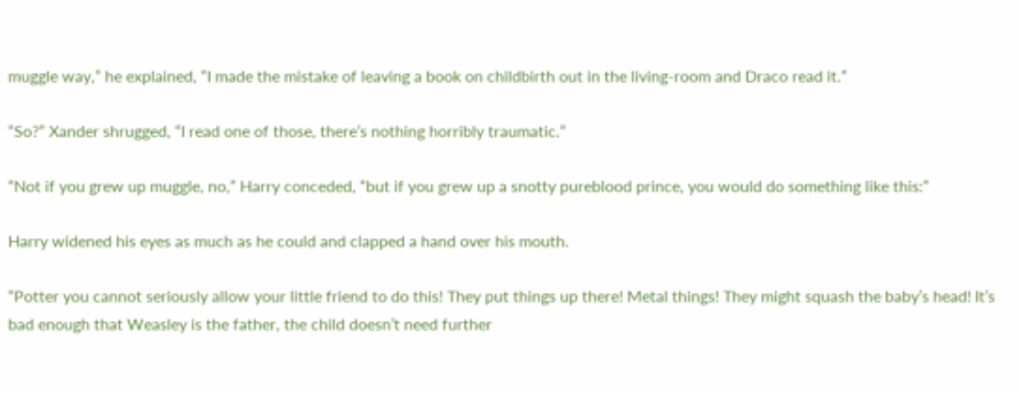muggle way,” he explained, “I made the mistake of leaving a book on childbirth out in the living-room and Draco read it.”

“So?” Xander shrugged, “I read one of those, there’s nothing horribly traumatic.”

“Not if you grew up muggle, no,” Harry conceded, “but if you grew up a snotty pureblood prince, you would do something like this:”

Harry widened his eyes as much as he could and clapped a hand over his mouth.

“Potter you cannot seriously allow your little friend to do this! They put things up there! Metal things! They might squash the baby’s head! It’s bad enough that Weasley is the father, the child doesn’t need further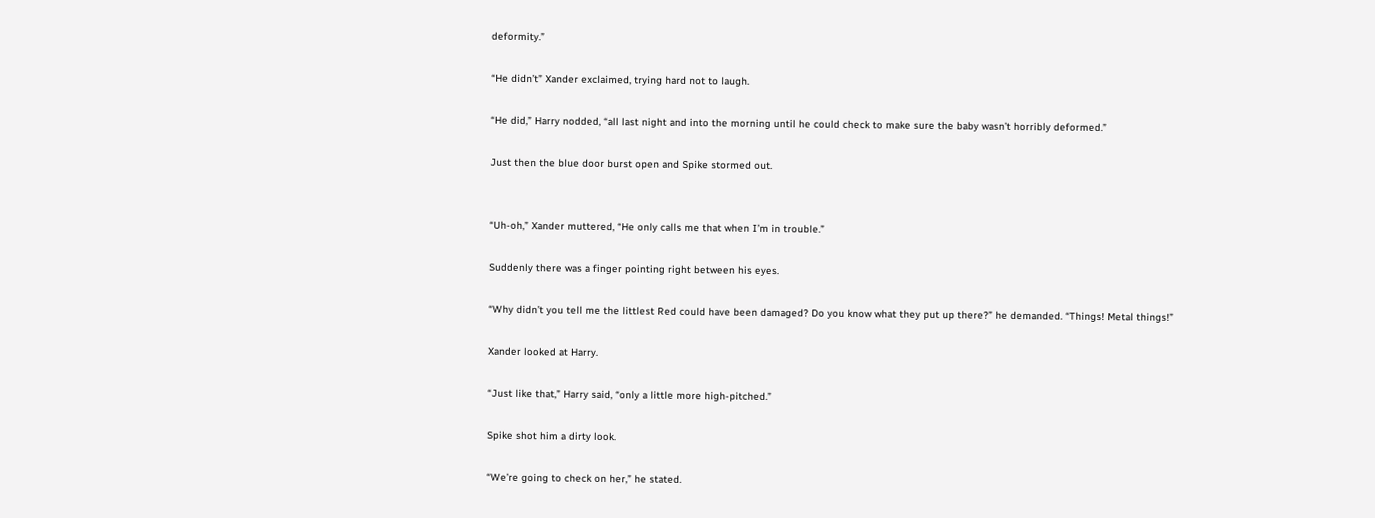deformity.”

“He didn’t” Xander exclaimed, trying hard not to laugh.

“He did,” Harry nodded, “all last night and into the morning until he could check to make sure the baby wasn’t horribly deformed.”

Just then the blue door burst open and Spike stormed out.


“Uh-oh,” Xander muttered, “He only calls me that when I’m in trouble.”

Suddenly there was a finger pointing right between his eyes.

“Why didn’t you tell me the littlest Red could have been damaged? Do you know what they put up there?” he demanded. “Things! Metal things!”

Xander looked at Harry.

“Just like that,” Harry said, “only a little more high-pitched.”

Spike shot him a dirty look.

“We’re going to check on her,” he stated.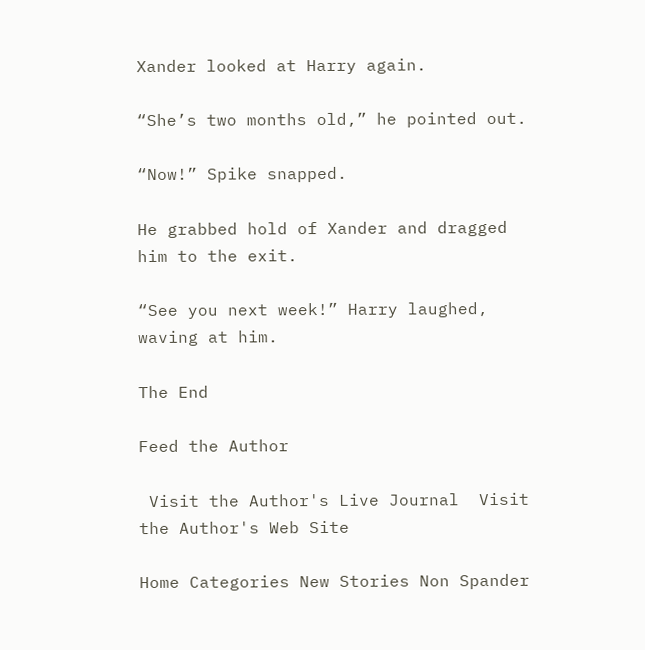Xander looked at Harry again.

“She’s two months old,” he pointed out.

“Now!” Spike snapped.

He grabbed hold of Xander and dragged him to the exit.

“See you next week!” Harry laughed, waving at him.

The End

Feed the Author

 Visit the Author's Live Journal  Visit the Author's Web Site

Home Categories New Stories Non Spander